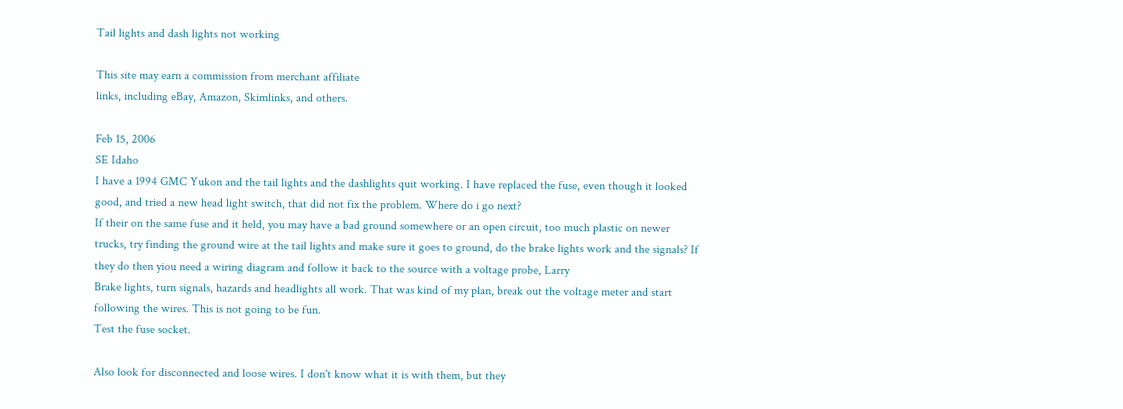Tail lights and dash lights not working

This site may earn a commission from merchant affiliate
links, including eBay, Amazon, Skimlinks, and others.

Feb 15, 2006
SE Idaho
I have a 1994 GMC Yukon and the tail lights and the dashlights quit working. I have replaced the fuse, even though it looked good, and tried a new head light switch, that did not fix the problem. Where do i go next?
If their on the same fuse and it held, you may have a bad ground somewhere or an open circuit, too much plastic on newer trucks, try finding the ground wire at the tail lights and make sure it goes to ground, do the brake lights work and the signals? If they do then yiou need a wiring diagram and follow it back to the source with a voltage probe, Larry
Brake lights, turn signals, hazards and headlights all work. That was kind of my plan, break out the voltage meter and start following the wires. This is not going to be fun.
Test the fuse socket.

Also look for disconnected and loose wires. I don't know what it is with them, but they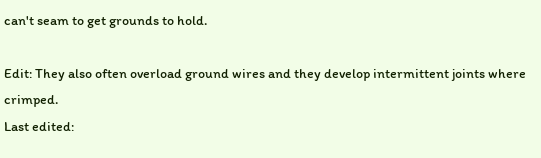can't seam to get grounds to hold.

Edit: They also often overload ground wires and they develop intermittent joints where crimped.
Last edited: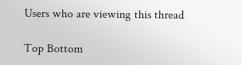Users who are viewing this thread

Top Bottom